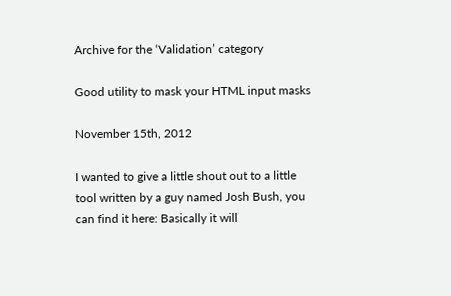Archive for the ‘Validation’ category

Good utility to mask your HTML input masks

November 15th, 2012

I wanted to give a little shout out to a little tool written by a guy named Josh Bush, you can find it here: Basically it will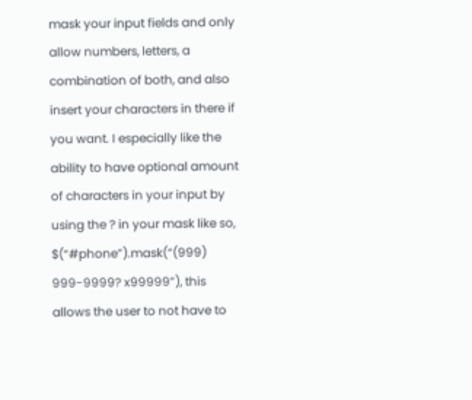mask your input fields and only allow numbers, letters, a combination of both, and also insert your characters in there if you want. I especially like the ability to have optional amount of characters in your input by using the ? in your mask like so, $(“#phone”).mask(“(999) 999-9999? x99999”), this allows the user to not have to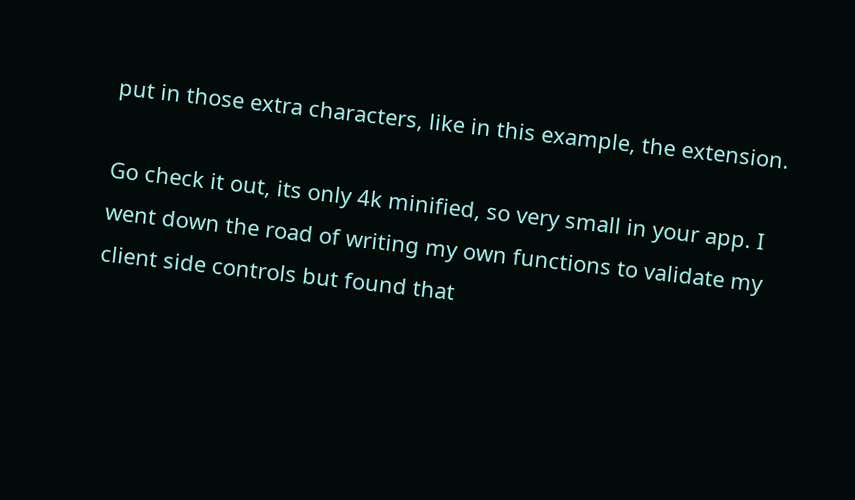put in those extra characters, like in this example, the extension.

Go check it out, its only 4k minified, so very small in your app. I went down the road of writing my own functions to validate my client side controls but found that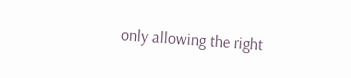only allowing the right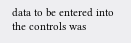data to be entered into the controls was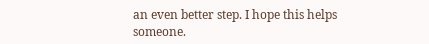an even better step. I hope this helps someone.